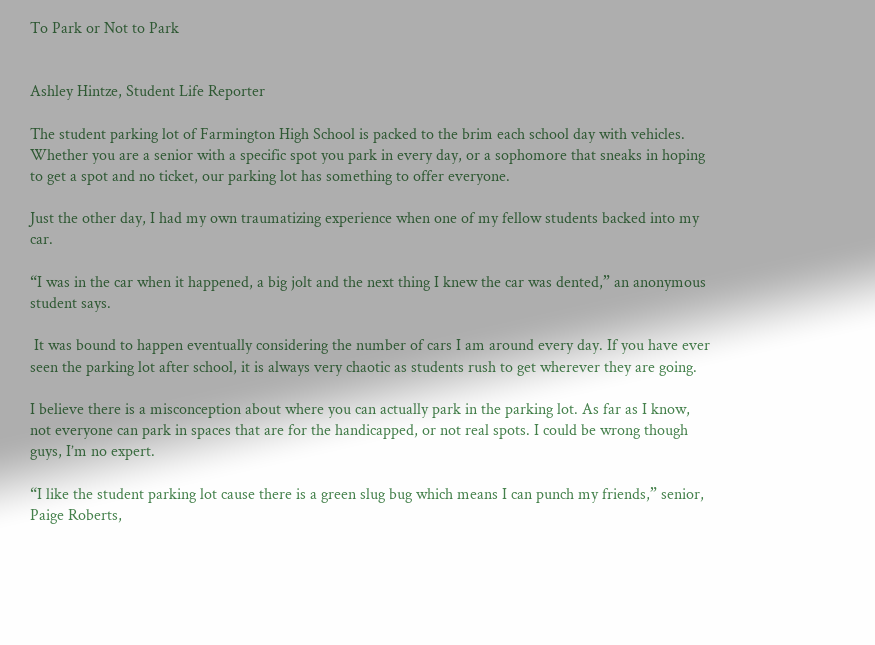To Park or Not to Park


Ashley Hintze, Student Life Reporter

The student parking lot of Farmington High School is packed to the brim each school day with vehicles. Whether you are a senior with a specific spot you park in every day, or a sophomore that sneaks in hoping to get a spot and no ticket, our parking lot has something to offer everyone.

Just the other day, I had my own traumatizing experience when one of my fellow students backed into my car.

“I was in the car when it happened, a big jolt and the next thing I knew the car was dented,” an anonymous student says.

 It was bound to happen eventually considering the number of cars I am around every day. If you have ever seen the parking lot after school, it is always very chaotic as students rush to get wherever they are going.

I believe there is a misconception about where you can actually park in the parking lot. As far as I know, not everyone can park in spaces that are for the handicapped, or not real spots. I could be wrong though guys, I’m no expert.

“I like the student parking lot cause there is a green slug bug which means I can punch my friends,” senior, Paige Roberts,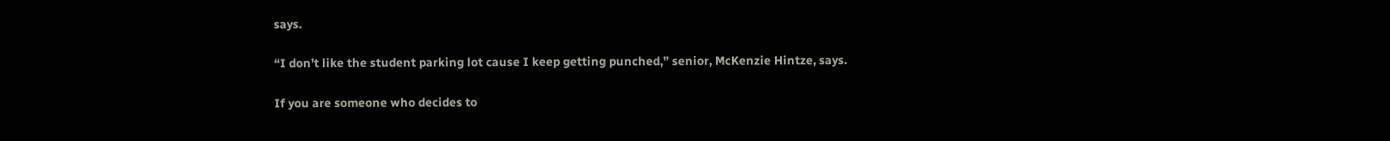says.

“I don’t like the student parking lot cause I keep getting punched,” senior, McKenzie Hintze, says.

If you are someone who decides to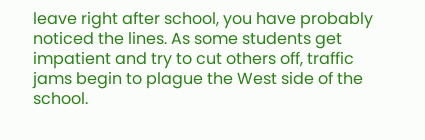leave right after school, you have probably noticed the lines. As some students get impatient and try to cut others off, traffic jams begin to plague the West side of the school.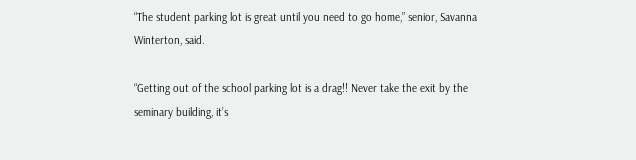“The student parking lot is great until you need to go home,” senior, Savanna Winterton, said.

“Getting out of the school parking lot is a drag!! Never take the exit by the seminary building, it’s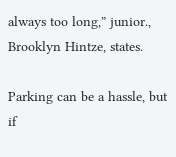always too long,” junior., Brooklyn Hintze, states.

Parking can be a hassle, but if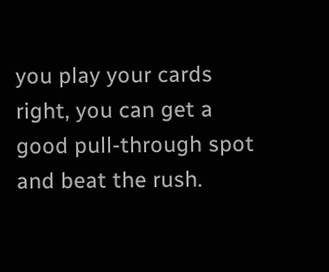you play your cards right, you can get a good pull-through spot and beat the rush.